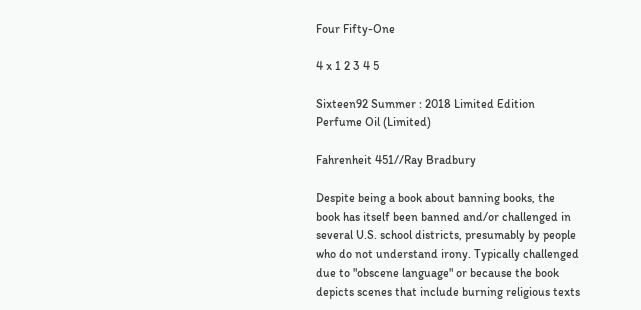Four Fifty-One

4 x 1 2 3 4 5

Sixteen92 Summer : 2018 Limited Edition Perfume Oil (Limited)

Fahrenheit 451//Ray Bradbury

Despite being a book about banning books, the book has itself been banned and/or challenged in several U.S. school districts, presumably by people who do not understand irony. Typically challenged due to "obscene language" or because the book depicts scenes that include burning religious texts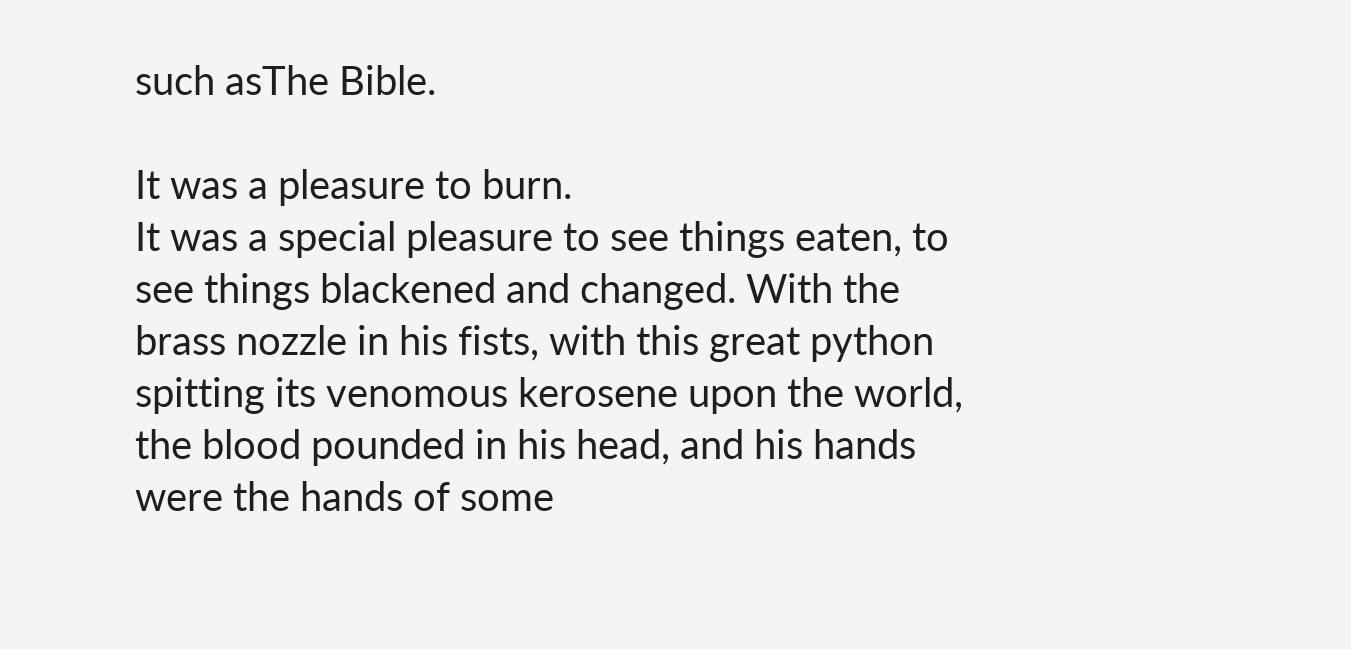such asThe Bible.

It was a pleasure to burn.
It was a special pleasure to see things eaten, to see things blackened and changed. With the brass nozzle in his fists, with this great python spitting its venomous kerosene upon the world, the blood pounded in his head, and his hands were the hands of some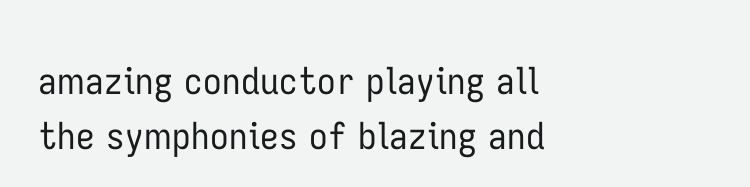amazing conductor playing all the symphonies of blazing and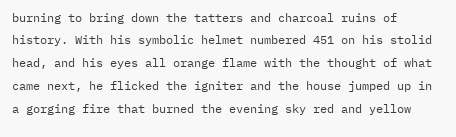burning to bring down the tatters and charcoal ruins of history. With his symbolic helmet numbered 451 on his stolid head, and his eyes all orange flame with the thought of what came next, he flicked the igniter and the house jumped up in a gorging fire that burned the evening sky red and yellow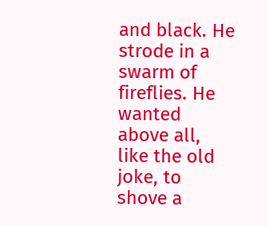and black. He strode in a swarm of fireflies. He wanted above all, like the old joke, to shove a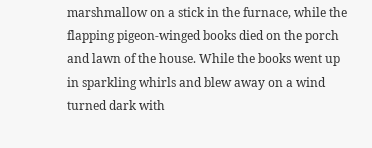marshmallow on a stick in the furnace, while the flapping pigeon-winged books died on the porch and lawn of the house. While the books went up in sparkling whirls and blew away on a wind turned dark with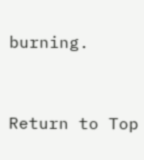burning.


Return to Top